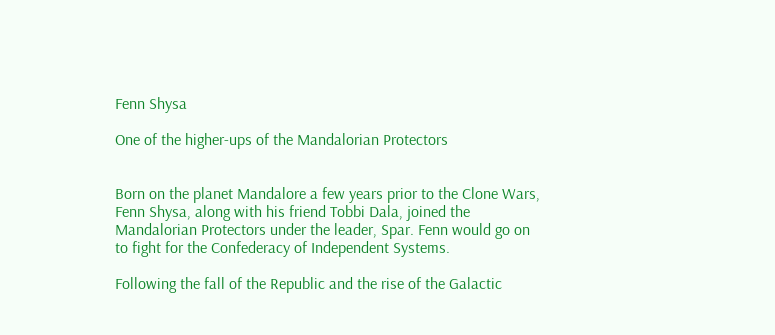Fenn Shysa

One of the higher-ups of the Mandalorian Protectors


Born on the planet Mandalore a few years prior to the Clone Wars, Fenn Shysa, along with his friend Tobbi Dala, joined the Mandalorian Protectors under the leader, Spar. Fenn would go on to fight for the Confederacy of Independent Systems.

Following the fall of the Republic and the rise of the Galactic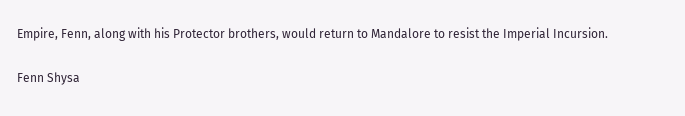Empire, Fenn, along with his Protector brothers, would return to Mandalore to resist the Imperial Incursion.

Fenn Shysa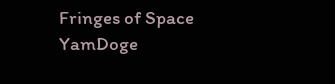Fringes of Space YamDoge